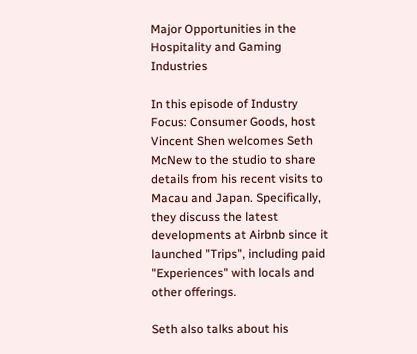Major Opportunities in the Hospitality and Gaming Industries

In this episode of Industry Focus: Consumer Goods, host Vincent Shen welcomes Seth McNew to the studio to share details from his recent visits to Macau and Japan. Specifically, they discuss the latest developments at Airbnb since it launched "Trips", including paid "Experiences" with locals and other offerings.

Seth also talks about his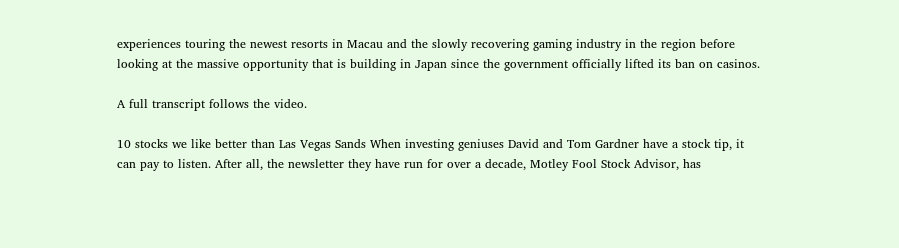experiences touring the newest resorts in Macau and the slowly recovering gaming industry in the region before looking at the massive opportunity that is building in Japan since the government officially lifted its ban on casinos.

A full transcript follows the video.

10 stocks we like better than Las Vegas Sands When investing geniuses David and Tom Gardner have a stock tip, it can pay to listen. After all, the newsletter they have run for over a decade, Motley Fool Stock Advisor, has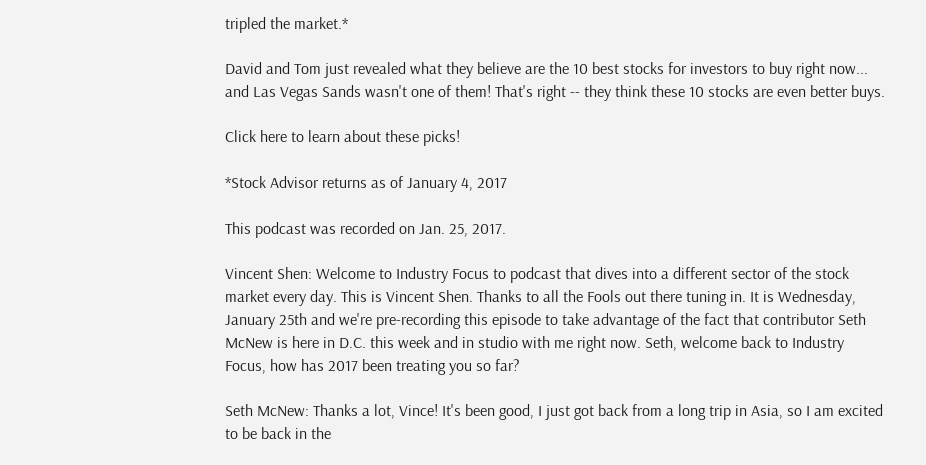tripled the market.*

David and Tom just revealed what they believe are the 10 best stocks for investors to buy right now... and Las Vegas Sands wasn't one of them! That's right -- they think these 10 stocks are even better buys.

Click here to learn about these picks!

*Stock Advisor returns as of January 4, 2017

This podcast was recorded on Jan. 25, 2017.

Vincent Shen: Welcome to Industry Focus to podcast that dives into a different sector of the stock market every day. This is Vincent Shen. Thanks to all the Fools out there tuning in. It is Wednesday, January 25th and we're pre-recording this episode to take advantage of the fact that contributor Seth McNew is here in D.C. this week and in studio with me right now. Seth, welcome back to Industry Focus, how has 2017 been treating you so far?

Seth McNew: Thanks a lot, Vince! It's been good, I just got back from a long trip in Asia, so I am excited to be back in the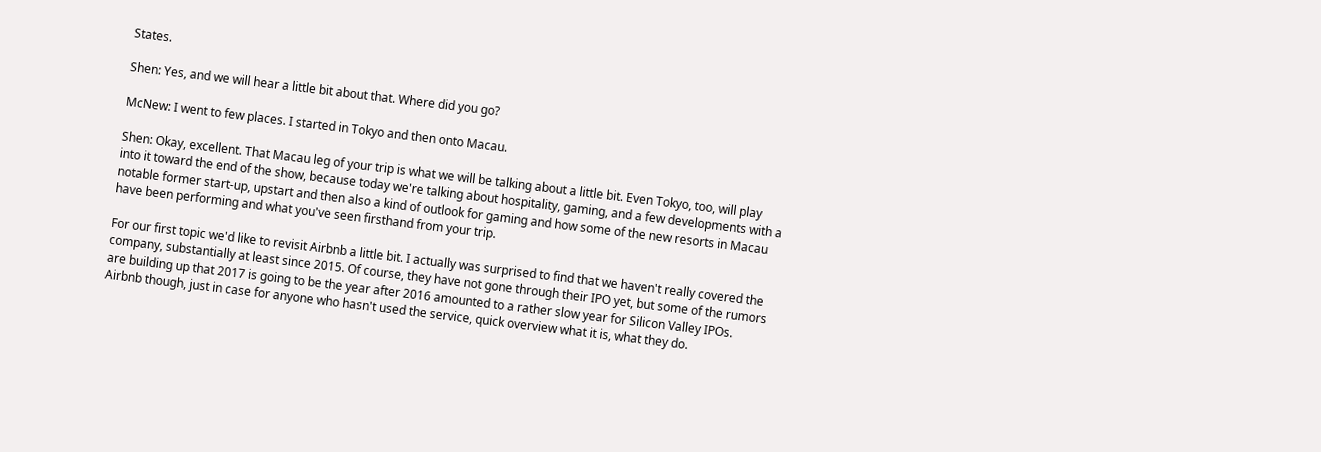States.

Shen: Yes, and we will hear a little bit about that. Where did you go?

McNew: I went to few places. I started in Tokyo and then onto Macau.

Shen: Okay, excellent. That Macau leg of your trip is what we will be talking about a little bit. Even Tokyo, too, will play into it toward the end of the show, because today we're talking about hospitality, gaming, and a few developments with a notable former start-up, upstart and then also a kind of outlook for gaming and how some of the new resorts in Macau have been performing and what you've seen firsthand from your trip.

For our first topic we'd like to revisit Airbnb a little bit. I actually was surprised to find that we haven't really covered the company, substantially at least since 2015. Of course, they have not gone through their IPO yet, but some of the rumors are building up that 2017 is going to be the year after 2016 amounted to a rather slow year for Silicon Valley IPOs. Airbnb though, just in case for anyone who hasn't used the service, quick overview what it is, what they do.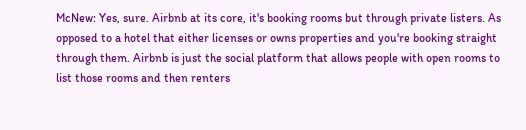McNew: Yes, sure. Airbnb at its core, it's booking rooms but through private listers. As opposed to a hotel that either licenses or owns properties and you're booking straight through them. Airbnb is just the social platform that allows people with open rooms to list those rooms and then renters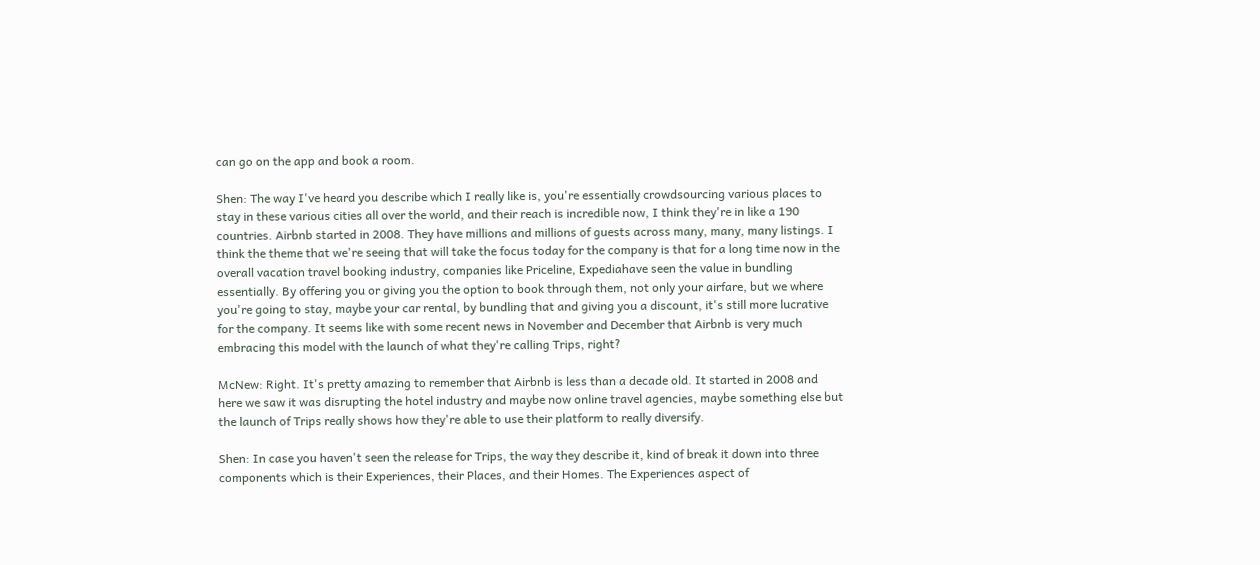can go on the app and book a room.

Shen: The way I've heard you describe which I really like is, you're essentially crowdsourcing various places to stay in these various cities all over the world, and their reach is incredible now, I think they're in like a 190 countries. Airbnb started in 2008. They have millions and millions of guests across many, many, many listings. I think the theme that we're seeing that will take the focus today for the company is that for a long time now in the overall vacation travel booking industry, companies like Priceline, Expediahave seen the value in bundling essentially. By offering you or giving you the option to book through them, not only your airfare, but we where you're going to stay, maybe your car rental, by bundling that and giving you a discount, it's still more lucrative for the company. It seems like with some recent news in November and December that Airbnb is very much embracing this model with the launch of what they're calling Trips, right?

McNew: Right. It's pretty amazing to remember that Airbnb is less than a decade old. It started in 2008 and here we saw it was disrupting the hotel industry and maybe now online travel agencies, maybe something else but the launch of Trips really shows how they're able to use their platform to really diversify.

Shen: In case you haven't seen the release for Trips, the way they describe it, kind of break it down into three components which is their Experiences, their Places, and their Homes. The Experiences aspect of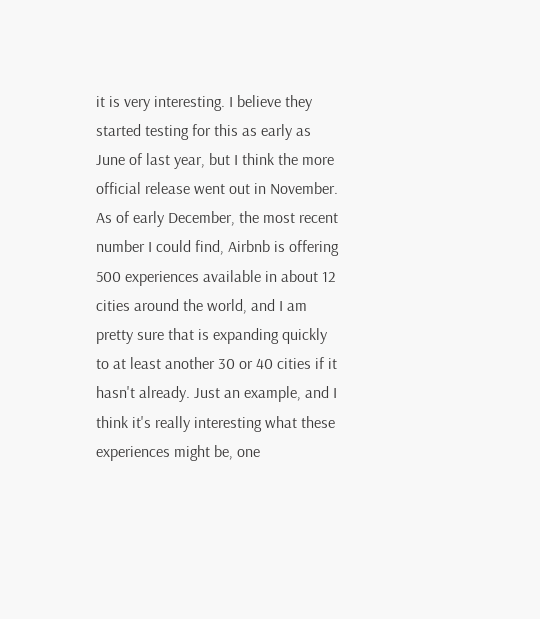it is very interesting. I believe they started testing for this as early as June of last year, but I think the more official release went out in November. As of early December, the most recent number I could find, Airbnb is offering 500 experiences available in about 12 cities around the world, and I am pretty sure that is expanding quickly to at least another 30 or 40 cities if it hasn't already. Just an example, and I think it's really interesting what these experiences might be, one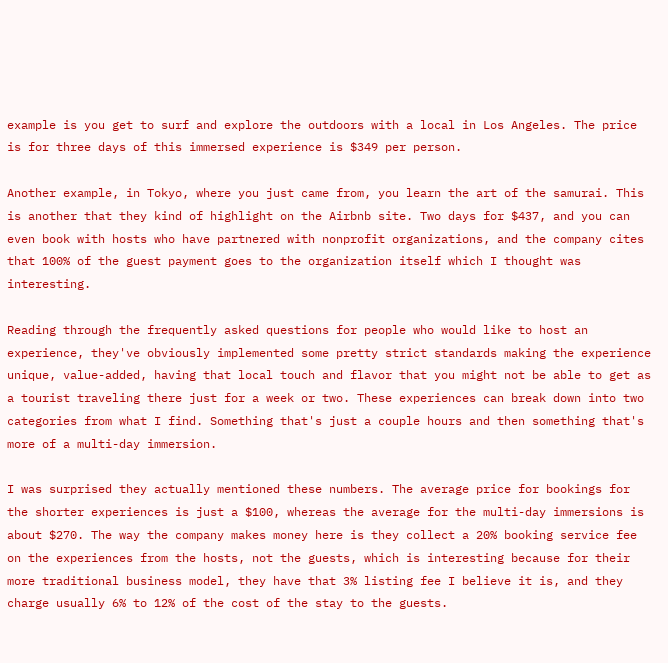example is you get to surf and explore the outdoors with a local in Los Angeles. The price is for three days of this immersed experience is $349 per person.

Another example, in Tokyo, where you just came from, you learn the art of the samurai. This is another that they kind of highlight on the Airbnb site. Two days for $437, and you can even book with hosts who have partnered with nonprofit organizations, and the company cites that 100% of the guest payment goes to the organization itself which I thought was interesting.

Reading through the frequently asked questions for people who would like to host an experience, they've obviously implemented some pretty strict standards making the experience unique, value-added, having that local touch and flavor that you might not be able to get as a tourist traveling there just for a week or two. These experiences can break down into two categories from what I find. Something that's just a couple hours and then something that's more of a multi-day immersion.

I was surprised they actually mentioned these numbers. The average price for bookings for the shorter experiences is just a $100, whereas the average for the multi-day immersions is about $270. The way the company makes money here is they collect a 20% booking service fee on the experiences from the hosts, not the guests, which is interesting because for their more traditional business model, they have that 3% listing fee I believe it is, and they charge usually 6% to 12% of the cost of the stay to the guests.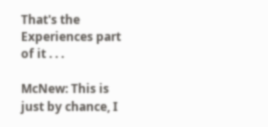That's the Experiences part of it . . .

McNew: This is just by chance, I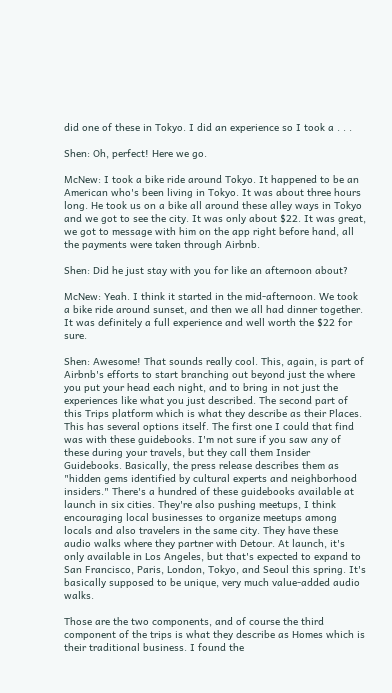did one of these in Tokyo. I did an experience so I took a . . .

Shen: Oh, perfect! Here we go.

McNew: I took a bike ride around Tokyo. It happened to be an American who's been living in Tokyo. It was about three hours long. He took us on a bike all around these alley ways in Tokyo and we got to see the city. It was only about $22. It was great, we got to message with him on the app right before hand, all the payments were taken through Airbnb.

Shen: Did he just stay with you for like an afternoon about?

McNew: Yeah. I think it started in the mid-afternoon. We took a bike ride around sunset, and then we all had dinner together. It was definitely a full experience and well worth the $22 for sure.

Shen: Awesome! That sounds really cool. This, again, is part of Airbnb's efforts to start branching out beyond just the where you put your head each night, and to bring in not just the experiences like what you just described. The second part of this Trips platform which is what they describe as their Places. This has several options itself. The first one I could that find was with these guidebooks. I'm not sure if you saw any of these during your travels, but they call them Insider Guidebooks. Basically, the press release describes them as "hidden gems identified by cultural experts and neighborhood insiders." There's a hundred of these guidebooks available at launch in six cities. They're also pushing meetups, I think encouraging local businesses to organize meetups among locals and also travelers in the same city. They have these audio walks where they partner with Detour. At launch, it's only available in Los Angeles, but that's expected to expand to San Francisco, Paris, London, Tokyo, and Seoul this spring. It's basically supposed to be unique, very much value-added audio walks.

Those are the two components, and of course the third component of the trips is what they describe as Homes which is their traditional business. I found the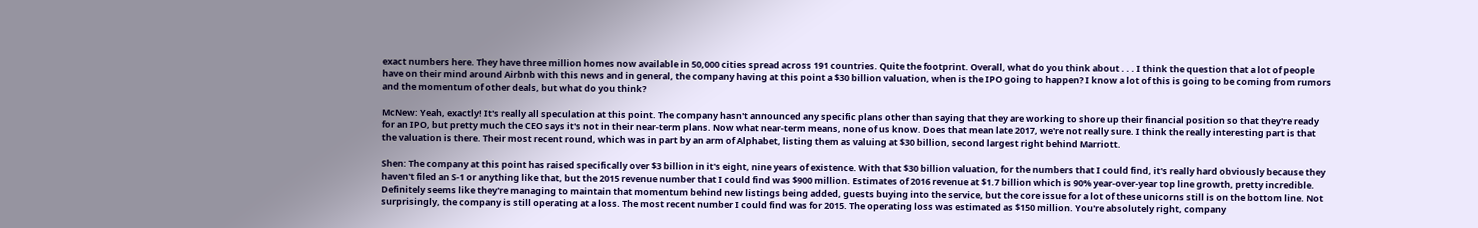exact numbers here. They have three million homes now available in 50,000 cities spread across 191 countries. Quite the footprint. Overall, what do you think about . . . I think the question that a lot of people have on their mind around Airbnb with this news and in general, the company having at this point a $30 billion valuation, when is the IPO going to happen? I know a lot of this is going to be coming from rumors and the momentum of other deals, but what do you think?

McNew: Yeah, exactly! It's really all speculation at this point. The company hasn't announced any specific plans other than saying that they are working to shore up their financial position so that they're ready for an IPO, but pretty much the CEO says it's not in their near-term plans. Now what near-term means, none of us know. Does that mean late 2017, we're not really sure. I think the really interesting part is that the valuation is there. Their most recent round, which was in part by an arm of Alphabet, listing them as valuing at $30 billion, second largest right behind Marriott.

Shen: The company at this point has raised specifically over $3 billion in it's eight, nine years of existence. With that $30 billion valuation, for the numbers that I could find, it's really hard obviously because they haven't filed an S-1 or anything like that, but the 2015 revenue number that I could find was $900 million. Estimates of 2016 revenue at $1.7 billion which is 90% year-over-year top line growth, pretty incredible. Definitely seems like they're managing to maintain that momentum behind new listings being added, guests buying into the service, but the core issue for a lot of these unicorns still is on the bottom line. Not surprisingly, the company is still operating at a loss. The most recent number I could find was for 2015. The operating loss was estimated as $150 million. You're absolutely right, company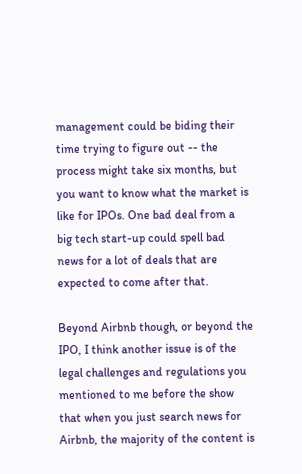management could be biding their time trying to figure out -- the process might take six months, but you want to know what the market is like for IPOs. One bad deal from a big tech start-up could spell bad news for a lot of deals that are expected to come after that.

Beyond Airbnb though, or beyond the IPO, I think another issue is of the legal challenges and regulations you mentioned to me before the show that when you just search news for Airbnb, the majority of the content is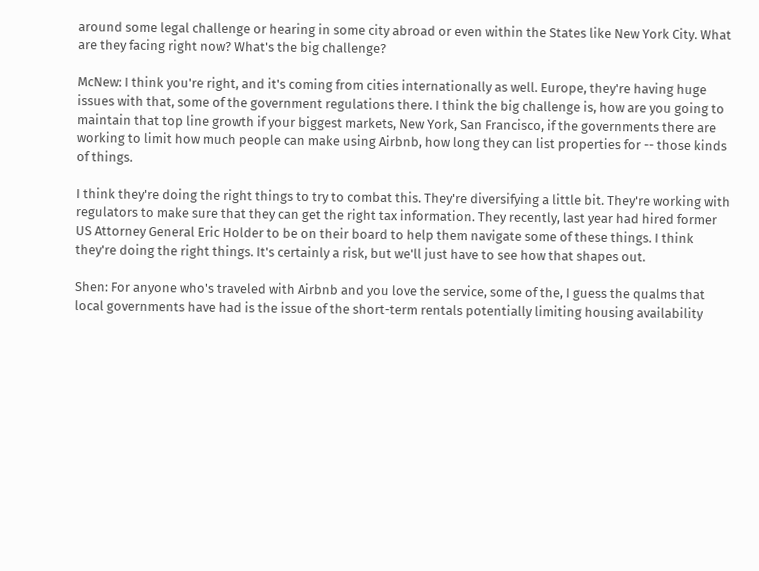around some legal challenge or hearing in some city abroad or even within the States like New York City. What are they facing right now? What's the big challenge?

McNew: I think you're right, and it's coming from cities internationally as well. Europe, they're having huge issues with that, some of the government regulations there. I think the big challenge is, how are you going to maintain that top line growth if your biggest markets, New York, San Francisco, if the governments there are working to limit how much people can make using Airbnb, how long they can list properties for -- those kinds of things.

I think they're doing the right things to try to combat this. They're diversifying a little bit. They're working with regulators to make sure that they can get the right tax information. They recently, last year had hired former US Attorney General Eric Holder to be on their board to help them navigate some of these things. I think they're doing the right things. It's certainly a risk, but we'll just have to see how that shapes out.

Shen: For anyone who's traveled with Airbnb and you love the service, some of the, I guess the qualms that local governments have had is the issue of the short-term rentals potentially limiting housing availability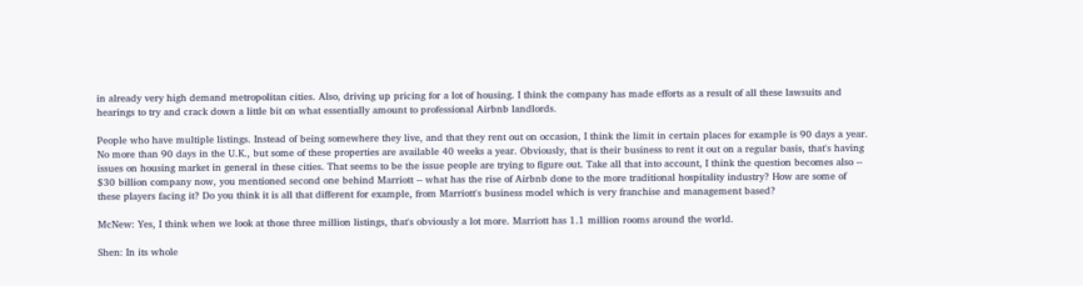in already very high demand metropolitan cities. Also, driving up pricing for a lot of housing. I think the company has made efforts as a result of all these lawsuits and hearings to try and crack down a little bit on what essentially amount to professional Airbnb landlords.

People who have multiple listings. Instead of being somewhere they live, and that they rent out on occasion, I think the limit in certain places for example is 90 days a year. No more than 90 days in the U.K., but some of these properties are available 40 weeks a year. Obviously, that is their business to rent it out on a regular basis, that's having issues on housing market in general in these cities. That seems to be the issue people are trying to figure out. Take all that into account, I think the question becomes also -- $30 billion company now, you mentioned second one behind Marriott -- what has the rise of Airbnb done to the more traditional hospitality industry? How are some of these players facing it? Do you think it is all that different for example, from Marriott's business model which is very franchise and management based?

McNew: Yes, I think when we look at those three million listings, that's obviously a lot more. Marriott has 1.1 million rooms around the world.

Shen: In its whole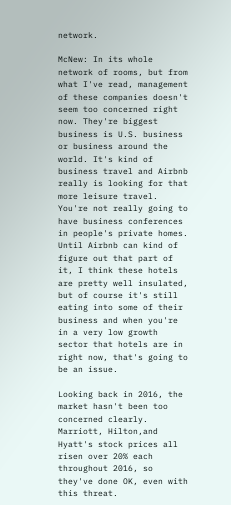network.

McNew: In its whole network of rooms, but from what I've read, management of these companies doesn't seem too concerned right now. They're biggest business is U.S. business or business around the world. It's kind of business travel and Airbnb really is looking for that more leisure travel. You're not really going to have business conferences in people's private homes. Until Airbnb can kind of figure out that part of it, I think these hotels are pretty well insulated, but of course it's still eating into some of their business and when you're in a very low growth sector that hotels are in right now, that's going to be an issue.

Looking back in 2016, the market hasn't been too concerned clearly. Marriott, Hilton,and Hyatt's stock prices all risen over 20% each throughout 2016, so they've done OK, even with this threat.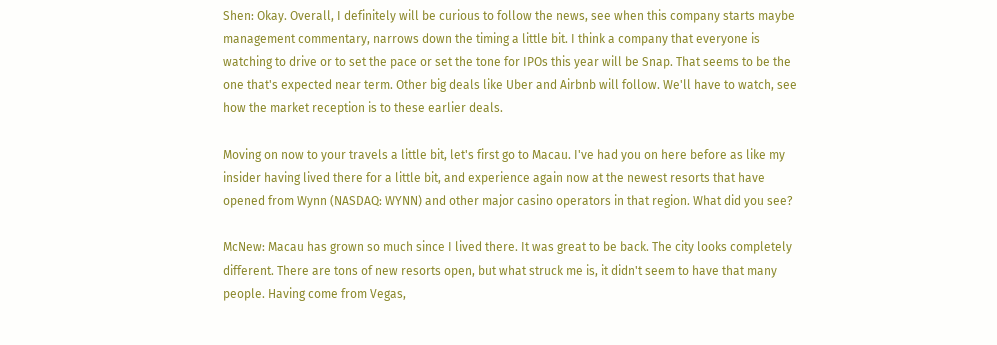Shen: Okay. Overall, I definitely will be curious to follow the news, see when this company starts maybe management commentary, narrows down the timing a little bit. I think a company that everyone is watching to drive or to set the pace or set the tone for IPOs this year will be Snap. That seems to be the one that's expected near term. Other big deals like Uber and Airbnb will follow. We'll have to watch, see how the market reception is to these earlier deals.

Moving on now to your travels a little bit, let's first go to Macau. I've had you on here before as like my insider having lived there for a little bit, and experience again now at the newest resorts that have opened from Wynn (NASDAQ: WYNN) and other major casino operators in that region. What did you see?

McNew: Macau has grown so much since I lived there. It was great to be back. The city looks completely different. There are tons of new resorts open, but what struck me is, it didn't seem to have that many people. Having come from Vegas,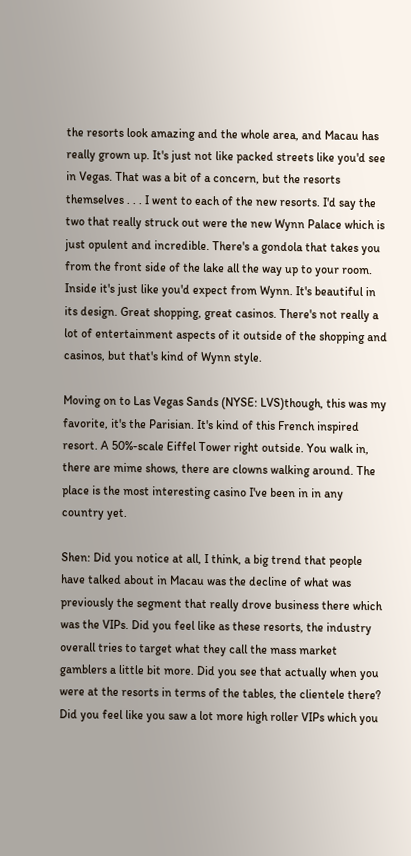the resorts look amazing and the whole area, and Macau has really grown up. It's just not like packed streets like you'd see in Vegas. That was a bit of a concern, but the resorts themselves . . . I went to each of the new resorts. I'd say the two that really struck out were the new Wynn Palace which is just opulent and incredible. There's a gondola that takes you from the front side of the lake all the way up to your room. Inside it's just like you'd expect from Wynn. It's beautiful in its design. Great shopping, great casinos. There's not really a lot of entertainment aspects of it outside of the shopping and casinos, but that's kind of Wynn style.

Moving on to Las Vegas Sands (NYSE: LVS)though, this was my favorite, it's the Parisian. It's kind of this French inspired resort. A 50%-scale Eiffel Tower right outside. You walk in, there are mime shows, there are clowns walking around. The place is the most interesting casino I've been in in any country yet.

Shen: Did you notice at all, I think, a big trend that people have talked about in Macau was the decline of what was previously the segment that really drove business there which was the VIPs. Did you feel like as these resorts, the industry overall tries to target what they call the mass market gamblers a little bit more. Did you see that actually when you were at the resorts in terms of the tables, the clientele there? Did you feel like you saw a lot more high roller VIPs which you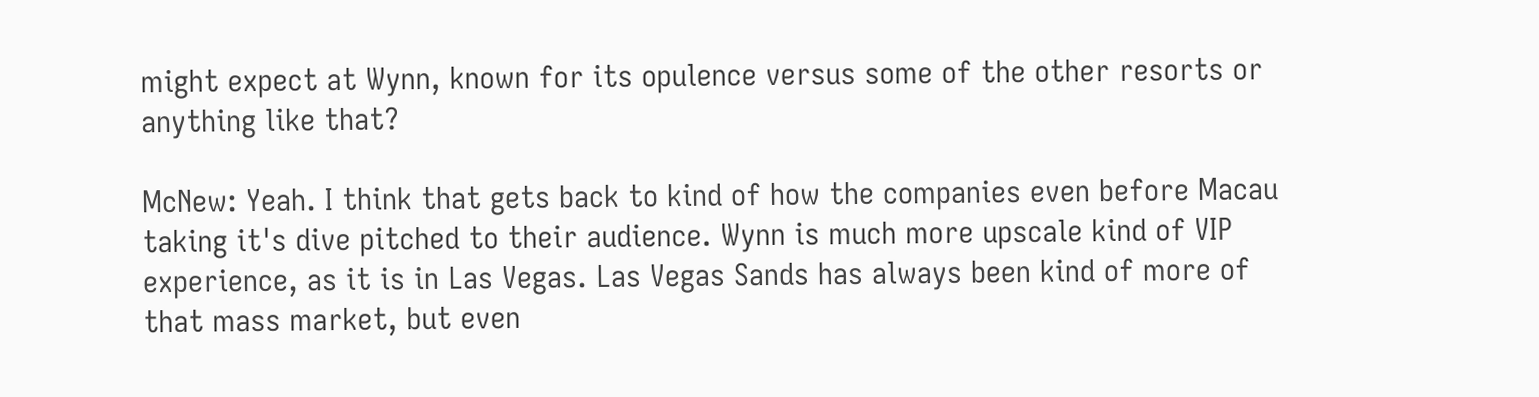might expect at Wynn, known for its opulence versus some of the other resorts or anything like that?

McNew: Yeah. I think that gets back to kind of how the companies even before Macau taking it's dive pitched to their audience. Wynn is much more upscale kind of VIP experience, as it is in Las Vegas. Las Vegas Sands has always been kind of more of that mass market, but even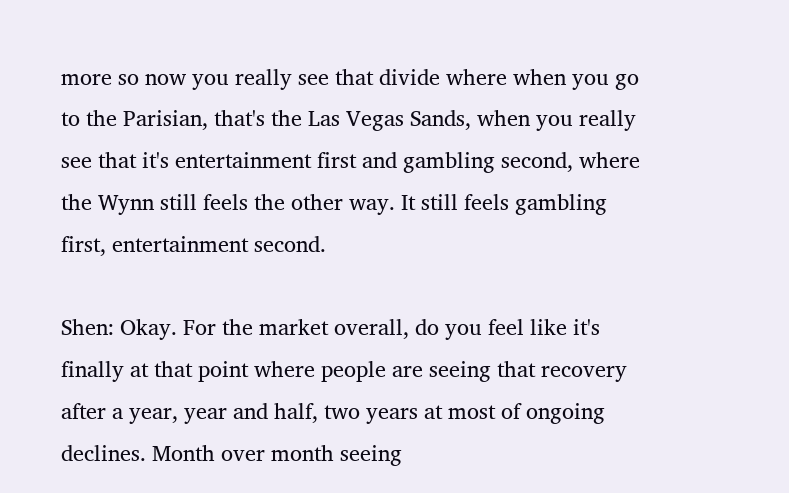more so now you really see that divide where when you go to the Parisian, that's the Las Vegas Sands, when you really see that it's entertainment first and gambling second, where the Wynn still feels the other way. It still feels gambling first, entertainment second.

Shen: Okay. For the market overall, do you feel like it's finally at that point where people are seeing that recovery after a year, year and half, two years at most of ongoing declines. Month over month seeing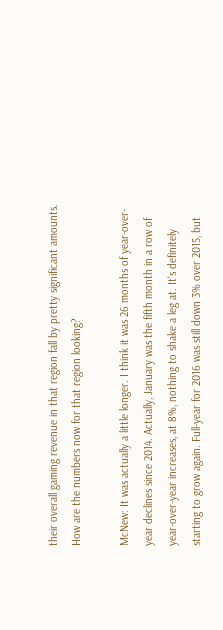their overall gaming revenue in that region fall by pretty significant amounts. How are the numbers now for that region looking?

McNew: It was actually a little longer. I think it was 26 months of year-over-year declines since 2014. Actually, January was the fifth month in a row of year-over-year increases, at 8%, nothing to shake a leg at. It's definitely starting to grow again. Full-year for 2016 was still down 3% over 2015, but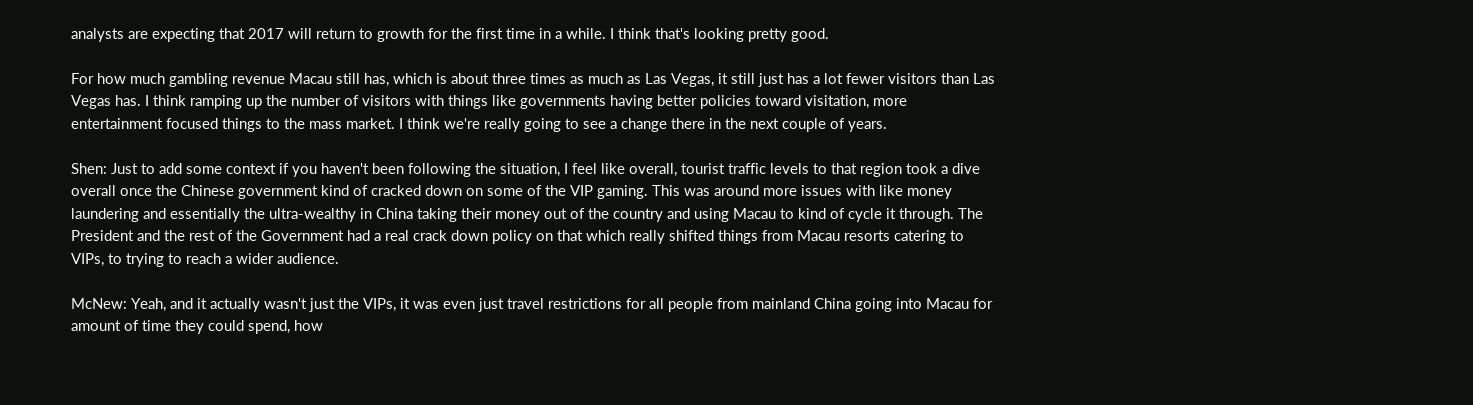analysts are expecting that 2017 will return to growth for the first time in a while. I think that's looking pretty good.

For how much gambling revenue Macau still has, which is about three times as much as Las Vegas, it still just has a lot fewer visitors than Las Vegas has. I think ramping up the number of visitors with things like governments having better policies toward visitation, more entertainment focused things to the mass market. I think we're really going to see a change there in the next couple of years.

Shen: Just to add some context if you haven't been following the situation, I feel like overall, tourist traffic levels to that region took a dive overall once the Chinese government kind of cracked down on some of the VIP gaming. This was around more issues with like money laundering and essentially the ultra-wealthy in China taking their money out of the country and using Macau to kind of cycle it through. The President and the rest of the Government had a real crack down policy on that which really shifted things from Macau resorts catering to VIPs, to trying to reach a wider audience.

McNew: Yeah, and it actually wasn't just the VIPs, it was even just travel restrictions for all people from mainland China going into Macau for amount of time they could spend, how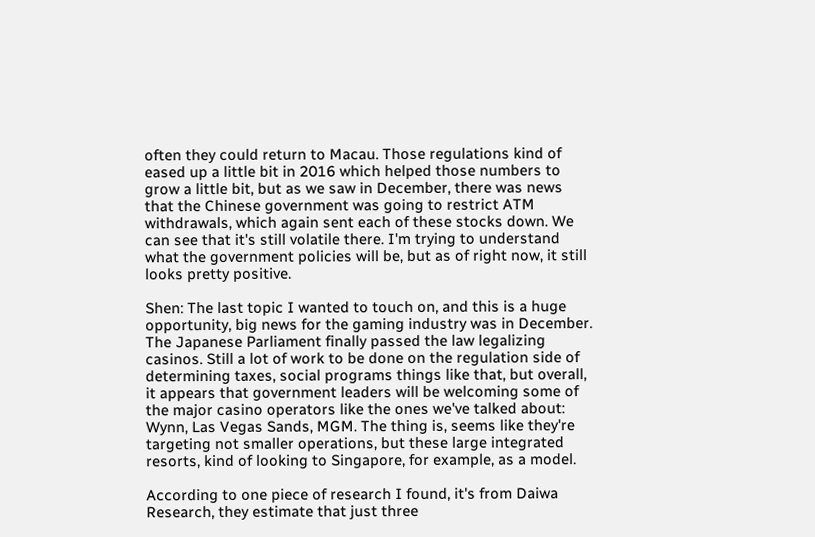often they could return to Macau. Those regulations kind of eased up a little bit in 2016 which helped those numbers to grow a little bit, but as we saw in December, there was news that the Chinese government was going to restrict ATM withdrawals, which again sent each of these stocks down. We can see that it's still volatile there. I'm trying to understand what the government policies will be, but as of right now, it still looks pretty positive.

Shen: The last topic I wanted to touch on, and this is a huge opportunity, big news for the gaming industry was in December. The Japanese Parliament finally passed the law legalizing casinos. Still a lot of work to be done on the regulation side of determining taxes, social programs things like that, but overall, it appears that government leaders will be welcoming some of the major casino operators like the ones we've talked about: Wynn, Las Vegas Sands, MGM. The thing is, seems like they're targeting not smaller operations, but these large integrated resorts, kind of looking to Singapore, for example, as a model.

According to one piece of research I found, it's from Daiwa Research, they estimate that just three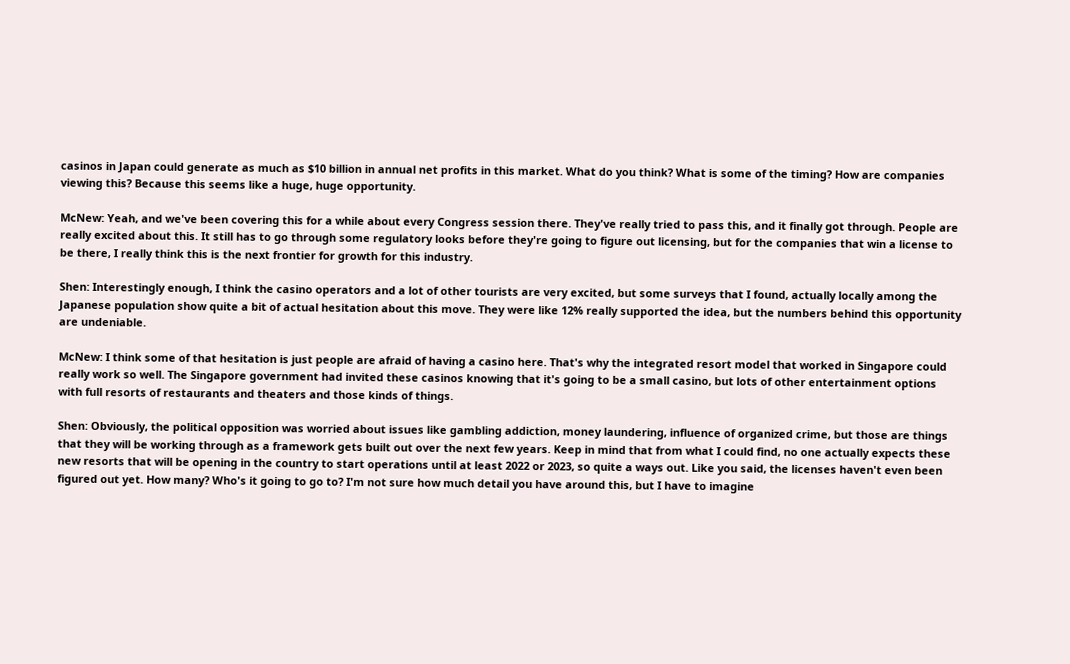casinos in Japan could generate as much as $10 billion in annual net profits in this market. What do you think? What is some of the timing? How are companies viewing this? Because this seems like a huge, huge opportunity.

McNew: Yeah, and we've been covering this for a while about every Congress session there. They've really tried to pass this, and it finally got through. People are really excited about this. It still has to go through some regulatory looks before they're going to figure out licensing, but for the companies that win a license to be there, I really think this is the next frontier for growth for this industry.

Shen: Interestingly enough, I think the casino operators and a lot of other tourists are very excited, but some surveys that I found, actually locally among the Japanese population show quite a bit of actual hesitation about this move. They were like 12% really supported the idea, but the numbers behind this opportunity are undeniable.

McNew: I think some of that hesitation is just people are afraid of having a casino here. That's why the integrated resort model that worked in Singapore could really work so well. The Singapore government had invited these casinos knowing that it's going to be a small casino, but lots of other entertainment options with full resorts of restaurants and theaters and those kinds of things.

Shen: Obviously, the political opposition was worried about issues like gambling addiction, money laundering, influence of organized crime, but those are things that they will be working through as a framework gets built out over the next few years. Keep in mind that from what I could find, no one actually expects these new resorts that will be opening in the country to start operations until at least 2022 or 2023, so quite a ways out. Like you said, the licenses haven't even been figured out yet. How many? Who's it going to go to? I'm not sure how much detail you have around this, but I have to imagine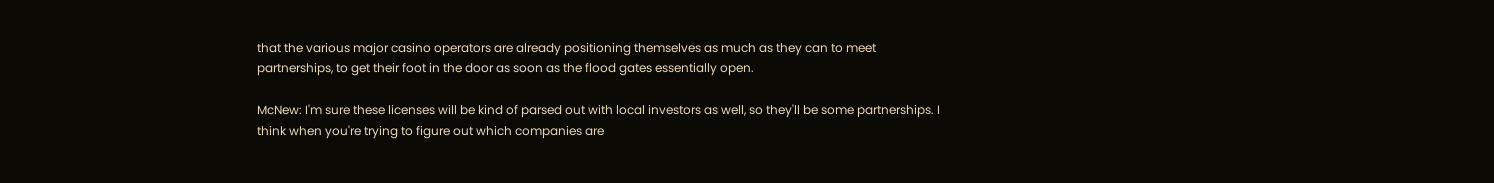that the various major casino operators are already positioning themselves as much as they can to meet partnerships, to get their foot in the door as soon as the flood gates essentially open.

McNew: I'm sure these licenses will be kind of parsed out with local investors as well, so they'll be some partnerships. I think when you're trying to figure out which companies are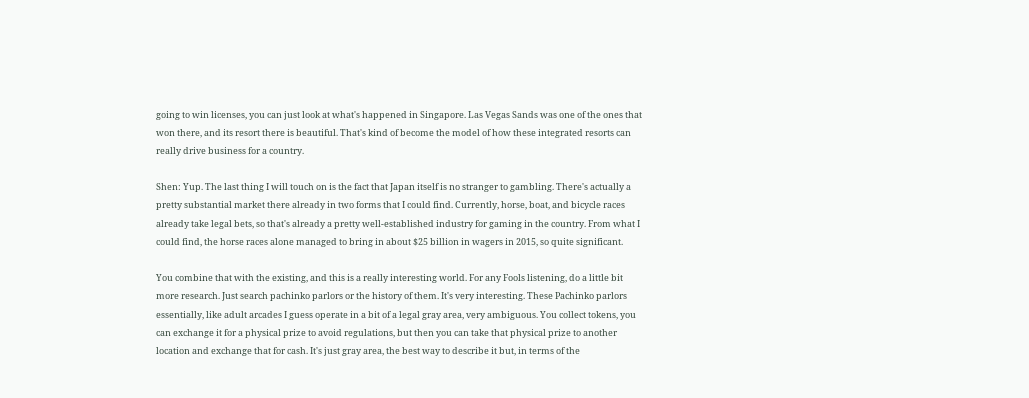going to win licenses, you can just look at what's happened in Singapore. Las Vegas Sands was one of the ones that won there, and its resort there is beautiful. That's kind of become the model of how these integrated resorts can really drive business for a country.

Shen: Yup. The last thing I will touch on is the fact that Japan itself is no stranger to gambling. There's actually a pretty substantial market there already in two forms that I could find. Currently, horse, boat, and bicycle races already take legal bets, so that's already a pretty well-established industry for gaming in the country. From what I could find, the horse races alone managed to bring in about $25 billion in wagers in 2015, so quite significant.

You combine that with the existing, and this is a really interesting world. For any Fools listening, do a little bit more research. Just search pachinko parlors or the history of them. It's very interesting. These Pachinko parlors essentially, like adult arcades I guess operate in a bit of a legal gray area, very ambiguous. You collect tokens, you can exchange it for a physical prize to avoid regulations, but then you can take that physical prize to another location and exchange that for cash. It's just gray area, the best way to describe it but, in terms of the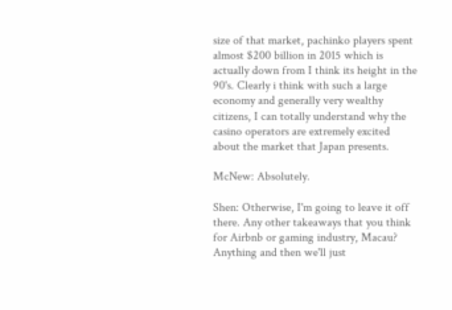size of that market, pachinko players spent almost $200 billion in 2015 which is actually down from I think its height in the 90's. Clearly i think with such a large economy and generally very wealthy citizens, I can totally understand why the casino operators are extremely excited about the market that Japan presents.

McNew: Absolutely.

Shen: Otherwise, I'm going to leave it off there. Any other takeaways that you think for Airbnb or gaming industry, Macau? Anything and then we'll just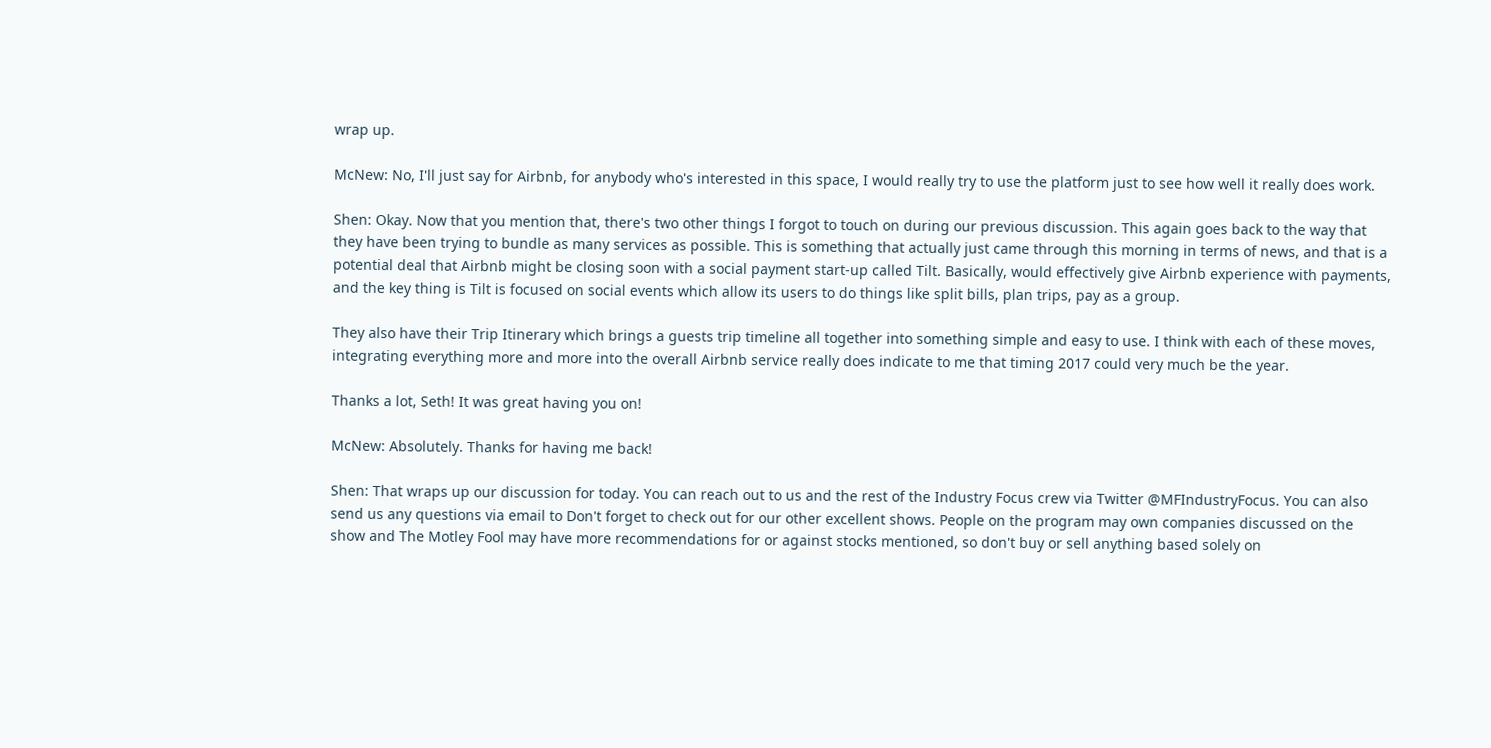wrap up.

McNew: No, I'll just say for Airbnb, for anybody who's interested in this space, I would really try to use the platform just to see how well it really does work.

Shen: Okay. Now that you mention that, there's two other things I forgot to touch on during our previous discussion. This again goes back to the way that they have been trying to bundle as many services as possible. This is something that actually just came through this morning in terms of news, and that is a potential deal that Airbnb might be closing soon with a social payment start-up called Tilt. Basically, would effectively give Airbnb experience with payments, and the key thing is Tilt is focused on social events which allow its users to do things like split bills, plan trips, pay as a group.

They also have their Trip Itinerary which brings a guests trip timeline all together into something simple and easy to use. I think with each of these moves, integrating everything more and more into the overall Airbnb service really does indicate to me that timing 2017 could very much be the year.

Thanks a lot, Seth! It was great having you on!

McNew: Absolutely. Thanks for having me back!

Shen: That wraps up our discussion for today. You can reach out to us and the rest of the Industry Focus crew via Twitter @MFIndustryFocus. You can also send us any questions via email to Don't forget to check out for our other excellent shows. People on the program may own companies discussed on the show and The Motley Fool may have more recommendations for or against stocks mentioned, so don't buy or sell anything based solely on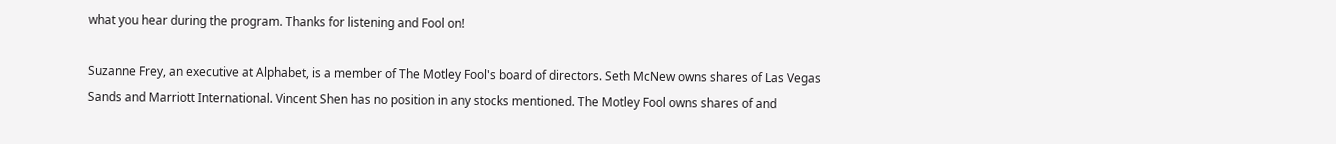what you hear during the program. Thanks for listening and Fool on!

Suzanne Frey, an executive at Alphabet, is a member of The Motley Fool's board of directors. Seth McNew owns shares of Las Vegas Sands and Marriott International. Vincent Shen has no position in any stocks mentioned. The Motley Fool owns shares of and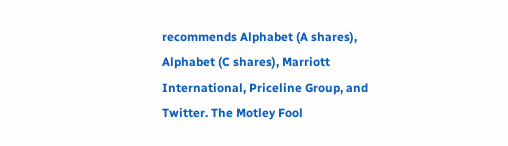recommends Alphabet (A shares), Alphabet (C shares), Marriott International, Priceline Group, and Twitter. The Motley Fool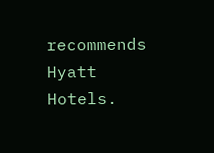recommends Hyatt Hotels.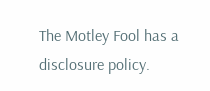The Motley Fool has a disclosure policy.